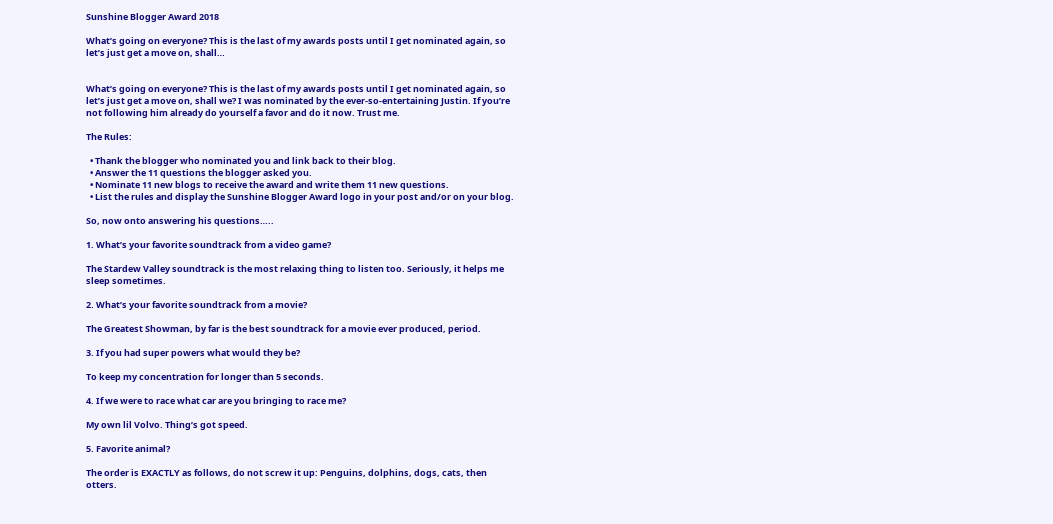Sunshine Blogger Award 2018

What’s going on everyone? This is the last of my awards posts until I get nominated again, so let’s just get a move on, shall…


What’s going on everyone? This is the last of my awards posts until I get nominated again, so let’s just get a move on, shall we? I was nominated by the ever-so-entertaining Justin. If you’re not following him already do yourself a favor and do it now. Trust me.

The Rules:

  • Thank the blogger who nominated you and link back to their blog.
  • Answer the 11 questions the blogger asked you.
  • Nominate 11 new blogs to receive the award and write them 11 new questions.
  • List the rules and display the Sunshine Blogger Award logo in your post and/or on your blog.

So, now onto answering his questions…..

1. What’s your favorite soundtrack from a video game?

The Stardew Valley soundtrack is the most relaxing thing to listen too. Seriously, it helps me sleep sometimes.

2. What’s your favorite soundtrack from a movie?

The Greatest Showman, by far is the best soundtrack for a movie ever produced, period.

3. If you had super powers what would they be?

To keep my concentration for longer than 5 seconds.

4. If we were to race what car are you bringing to race me?

My own lil Volvo. Thing’s got speed.

5. Favorite animal?

The order is EXACTLY as follows, do not screw it up: Penguins, dolphins, dogs, cats, then otters.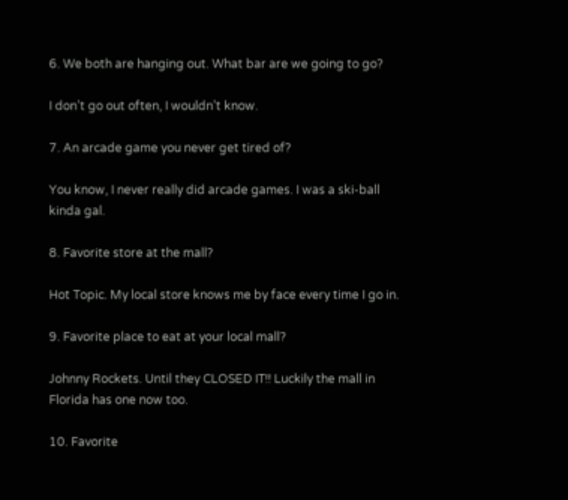6. We both are hanging out. What bar are we going to go?

I don’t go out often, I wouldn’t know.

7. An arcade game you never get tired of?

You know, I never really did arcade games. I was a ski-ball kinda gal.

8. Favorite store at the mall?

Hot Topic. My local store knows me by face every time I go in.

9. Favorite place to eat at your local mall?

Johnny Rockets. Until they CLOSED IT!! Luckily the mall in Florida has one now too.

10. Favorite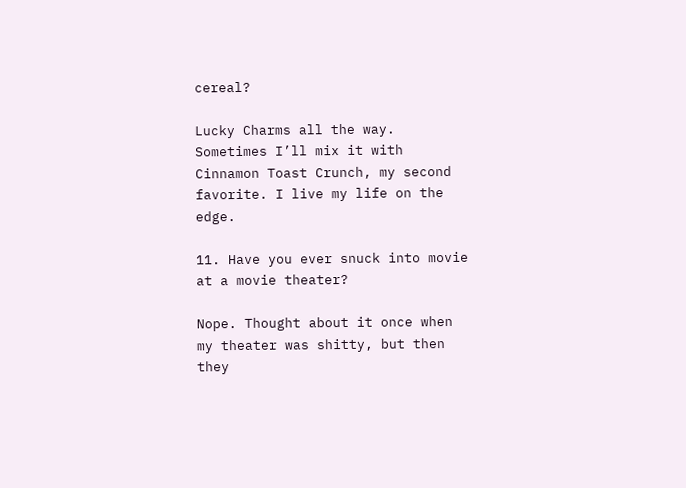cereal?

Lucky Charms all the way. Sometimes I’ll mix it with Cinnamon Toast Crunch, my second favorite. I live my life on the edge.

11. Have you ever snuck into movie at a movie theater?

Nope. Thought about it once when my theater was shitty, but then they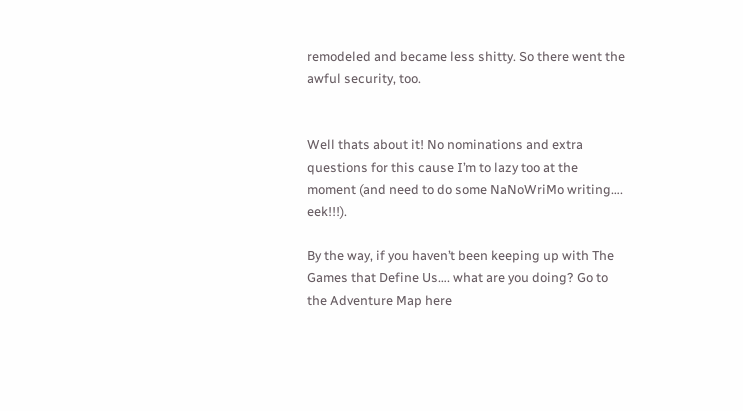remodeled and became less shitty. So there went the awful security, too.


Well thats about it! No nominations and extra questions for this cause I’m to lazy too at the moment (and need to do some NaNoWriMo writing…. eek!!!).

By the way, if you haven’t been keeping up with The Games that Define Us…. what are you doing? Go to the Adventure Map here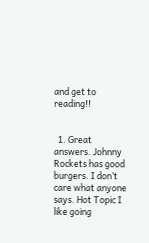and get to reading!!


  1. Great answers. Johnny Rockets has good burgers. I don’t care what anyone says. Hot Topic I like going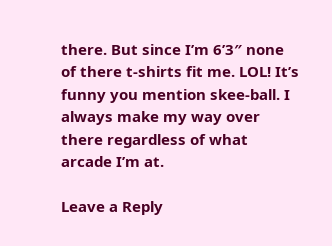there. But since I’m 6’3″ none of there t-shirts fit me. LOL! It’s funny you mention skee-ball. I always make my way over there regardless of what arcade I’m at.

Leave a Reply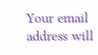Your email address will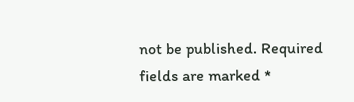not be published. Required fields are marked *